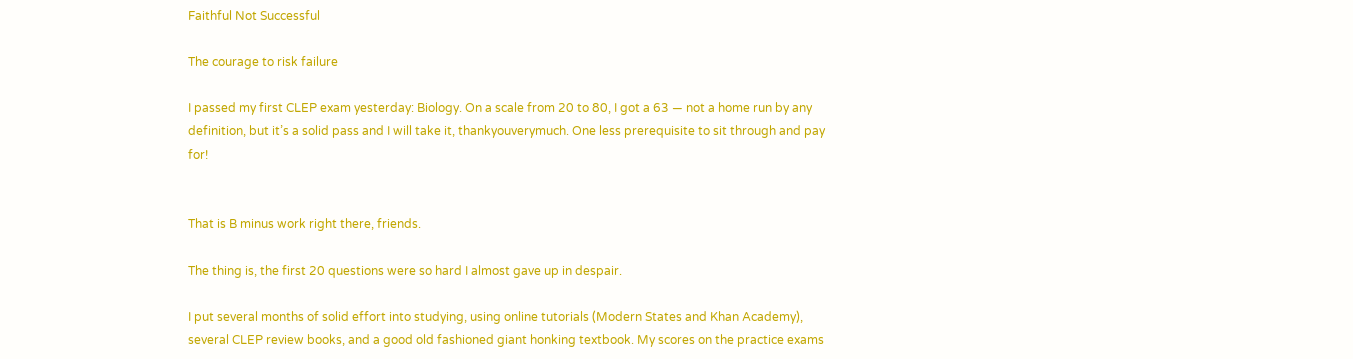Faithful Not Successful

The courage to risk failure

I passed my first CLEP exam yesterday: Biology. On a scale from 20 to 80, I got a 63 — not a home run by any definition, but it’s a solid pass and I will take it, thankyouverymuch. One less prerequisite to sit through and pay for!


That is B minus work right there, friends.

The thing is, the first 20 questions were so hard I almost gave up in despair.

I put several months of solid effort into studying, using online tutorials (Modern States and Khan Academy), several CLEP review books, and a good old fashioned giant honking textbook. My scores on the practice exams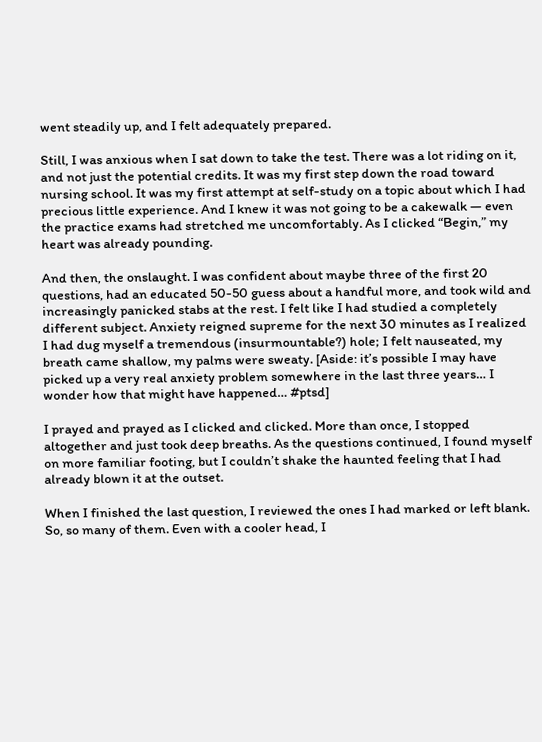went steadily up, and I felt adequately prepared.

Still, I was anxious when I sat down to take the test. There was a lot riding on it, and not just the potential credits. It was my first step down the road toward nursing school. It was my first attempt at self-study on a topic about which I had precious little experience. And I knew it was not going to be a cakewalk — even the practice exams had stretched me uncomfortably. As I clicked “Begin,” my heart was already pounding.

And then, the onslaught. I was confident about maybe three of the first 20 questions, had an educated 50-50 guess about a handful more, and took wild and increasingly panicked stabs at the rest. I felt like I had studied a completely different subject. Anxiety reigned supreme for the next 30 minutes as I realized I had dug myself a tremendous (insurmountable?) hole; I felt nauseated, my breath came shallow, my palms were sweaty. [Aside: it’s possible I may have picked up a very real anxiety problem somewhere in the last three years… I wonder how that might have happened… #ptsd]

I prayed and prayed as I clicked and clicked. More than once, I stopped altogether and just took deep breaths. As the questions continued, I found myself on more familiar footing, but I couldn’t shake the haunted feeling that I had already blown it at the outset.

When I finished the last question, I reviewed the ones I had marked or left blank. So, so many of them. Even with a cooler head, I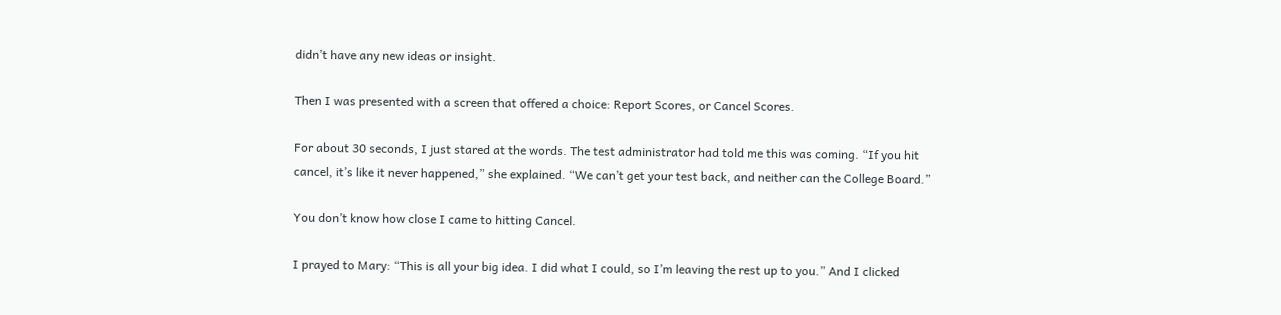didn’t have any new ideas or insight.

Then I was presented with a screen that offered a choice: Report Scores, or Cancel Scores.

For about 30 seconds, I just stared at the words. The test administrator had told me this was coming. “If you hit cancel, it’s like it never happened,” she explained. “We can’t get your test back, and neither can the College Board.”

You don’t know how close I came to hitting Cancel.

I prayed to Mary: “This is all your big idea. I did what I could, so I’m leaving the rest up to you.” And I clicked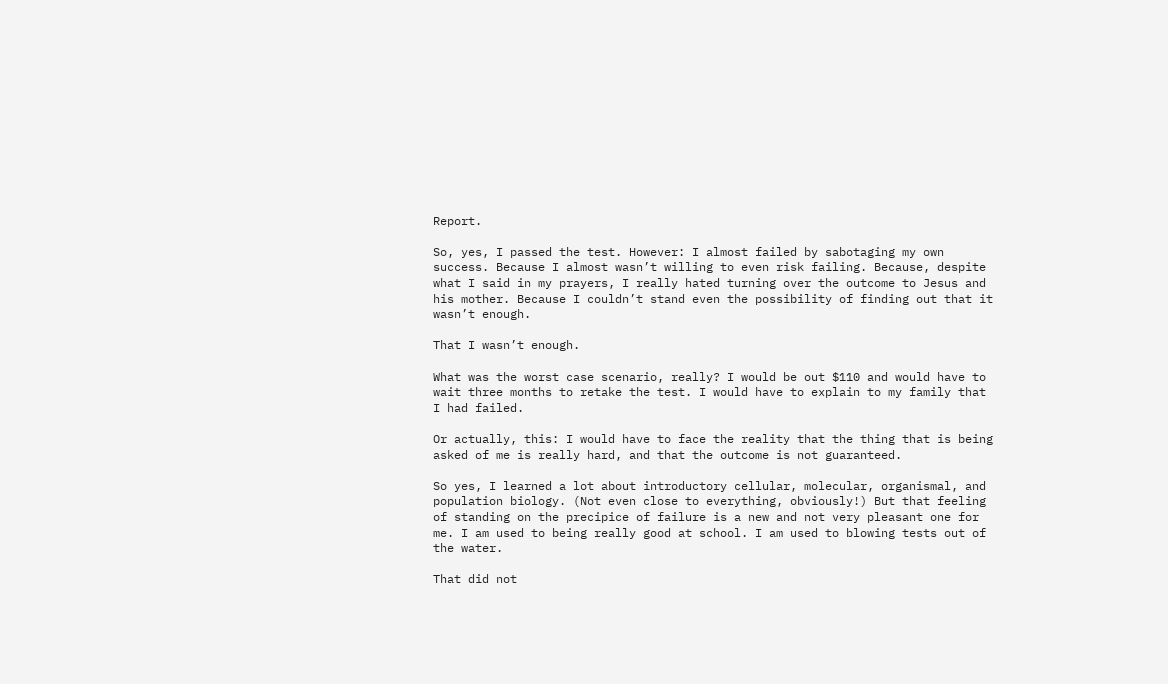Report.

So, yes, I passed the test. However: I almost failed by sabotaging my own success. Because I almost wasn’t willing to even risk failing. Because, despite what I said in my prayers, I really hated turning over the outcome to Jesus and his mother. Because I couldn’t stand even the possibility of finding out that it wasn’t enough.

That I wasn’t enough.

What was the worst case scenario, really? I would be out $110 and would have to wait three months to retake the test. I would have to explain to my family that I had failed.

Or actually, this: I would have to face the reality that the thing that is being asked of me is really hard, and that the outcome is not guaranteed.

So yes, I learned a lot about introductory cellular, molecular, organismal, and population biology. (Not even close to everything, obviously!) But that feeling of standing on the precipice of failure is a new and not very pleasant one for me. I am used to being really good at school. I am used to blowing tests out of the water.

That did not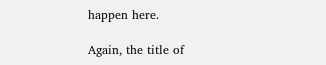happen here.

Again, the title of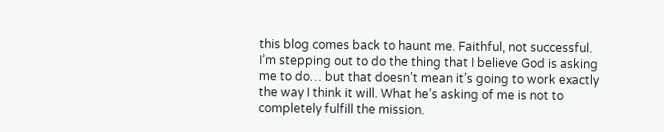this blog comes back to haunt me. Faithful, not successful. I’m stepping out to do the thing that I believe God is asking me to do… but that doesn’t mean it’s going to work exactly the way I think it will. What he’s asking of me is not to completely fulfill the mission.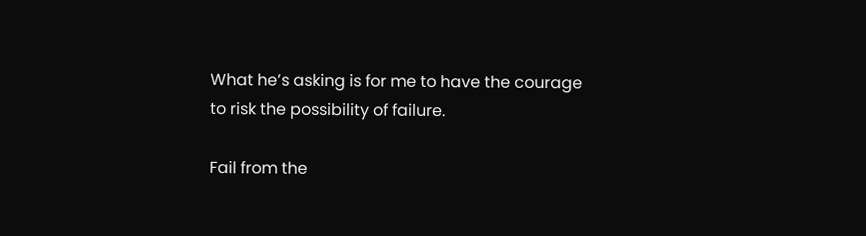What he’s asking is for me to have the courage to risk the possibility of failure.

Fail from the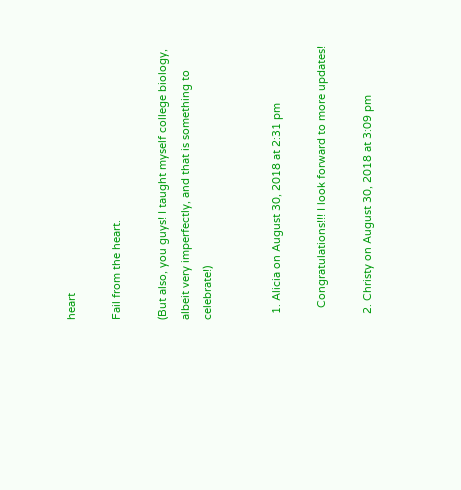heart

Fail from the heart.

(But also, you guys! I taught myself college biology, albeit very imperfectly, and that is something to celebrate!)


  1. Alicia on August 30, 2018 at 2:31 pm

    Congratulations!!! I look forward to more updates!

  2. Christy on August 30, 2018 at 3:09 pm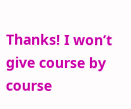Thanks! I won’t give course by course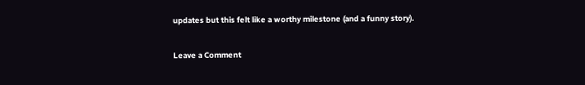updates but this felt like a worthy milestone (and a funny story).

Leave a Comment